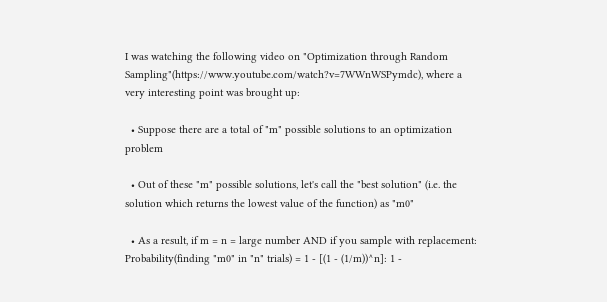I was watching the following video on "Optimization through Random Sampling"(https://www.youtube.com/watch?v=7WWnWSPymdc), where a very interesting point was brought up:

  • Suppose there are a total of "m" possible solutions to an optimization problem

  • Out of these "m" possible solutions, let's call the "best solution" (i.e. the solution which returns the lowest value of the function) as "m0"

  • As a result, if m = n = large number AND if you sample with replacement: Probability(finding "m0" in "n" trials) = 1 - [(1 - (1/m))^n]: 1 -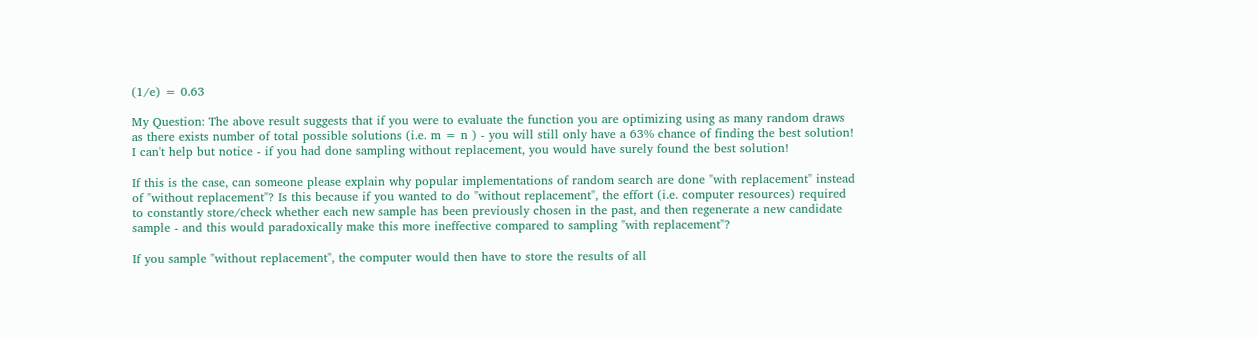(1/e) = 0.63

My Question: The above result suggests that if you were to evaluate the function you are optimizing using as many random draws as there exists number of total possible solutions (i.e. m = n ) - you will still only have a 63% chance of finding the best solution! I can't help but notice - if you had done sampling without replacement, you would have surely found the best solution!

If this is the case, can someone please explain why popular implementations of random search are done "with replacement" instead of "without replacement"? Is this because if you wanted to do "without replacement", the effort (i.e. computer resources) required to constantly store/check whether each new sample has been previously chosen in the past, and then regenerate a new candidate sample - and this would paradoxically make this more ineffective compared to sampling "with replacement"?

If you sample "without replacement", the computer would then have to store the results of all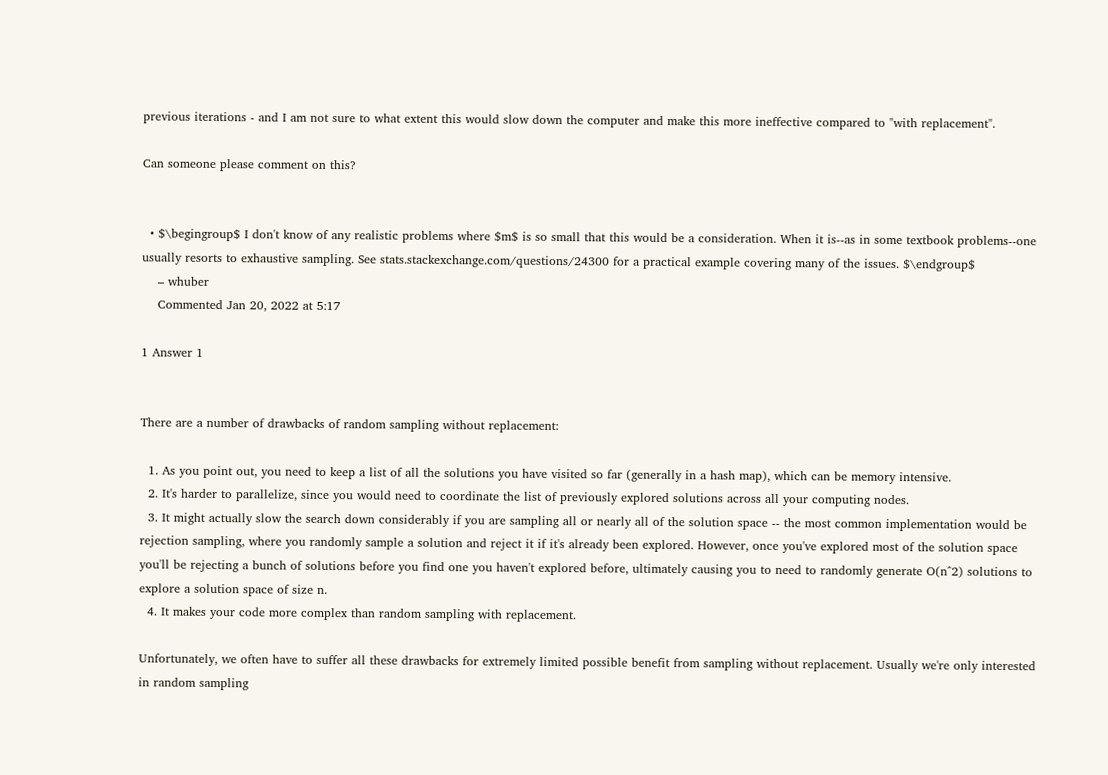previous iterations - and I am not sure to what extent this would slow down the computer and make this more ineffective compared to "with replacement".

Can someone please comment on this?


  • $\begingroup$ I don't know of any realistic problems where $m$ is so small that this would be a consideration. When it is--as in some textbook problems--one usually resorts to exhaustive sampling. See stats.stackexchange.com/questions/24300 for a practical example covering many of the issues. $\endgroup$
    – whuber
    Commented Jan 20, 2022 at 5:17

1 Answer 1


There are a number of drawbacks of random sampling without replacement:

  1. As you point out, you need to keep a list of all the solutions you have visited so far (generally in a hash map), which can be memory intensive.
  2. It's harder to parallelize, since you would need to coordinate the list of previously explored solutions across all your computing nodes.
  3. It might actually slow the search down considerably if you are sampling all or nearly all of the solution space -- the most common implementation would be rejection sampling, where you randomly sample a solution and reject it if it's already been explored. However, once you've explored most of the solution space you'll be rejecting a bunch of solutions before you find one you haven't explored before, ultimately causing you to need to randomly generate O(n^2) solutions to explore a solution space of size n.
  4. It makes your code more complex than random sampling with replacement.

Unfortunately, we often have to suffer all these drawbacks for extremely limited possible benefit from sampling without replacement. Usually we're only interested in random sampling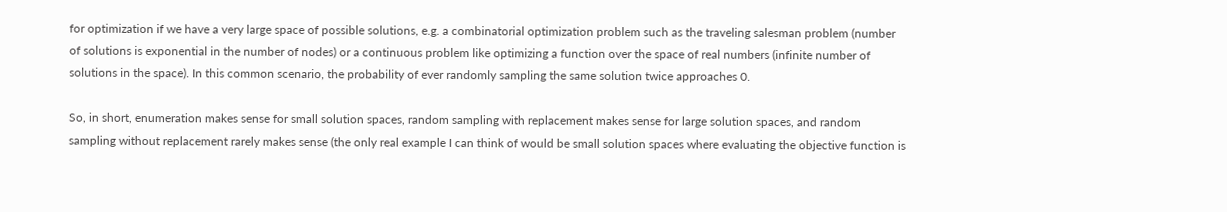for optimization if we have a very large space of possible solutions, e.g. a combinatorial optimization problem such as the traveling salesman problem (number of solutions is exponential in the number of nodes) or a continuous problem like optimizing a function over the space of real numbers (infinite number of solutions in the space). In this common scenario, the probability of ever randomly sampling the same solution twice approaches 0.

So, in short, enumeration makes sense for small solution spaces, random sampling with replacement makes sense for large solution spaces, and random sampling without replacement rarely makes sense (the only real example I can think of would be small solution spaces where evaluating the objective function is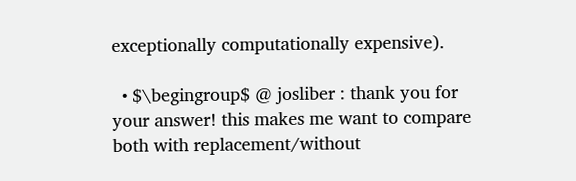exceptionally computationally expensive).

  • $\begingroup$ @ josliber : thank you for your answer! this makes me want to compare both with replacement/without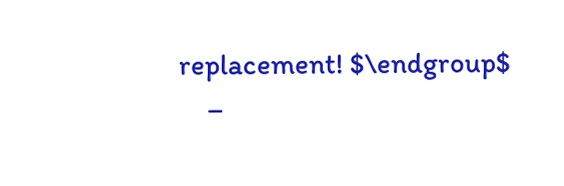replacement! $\endgroup$
    –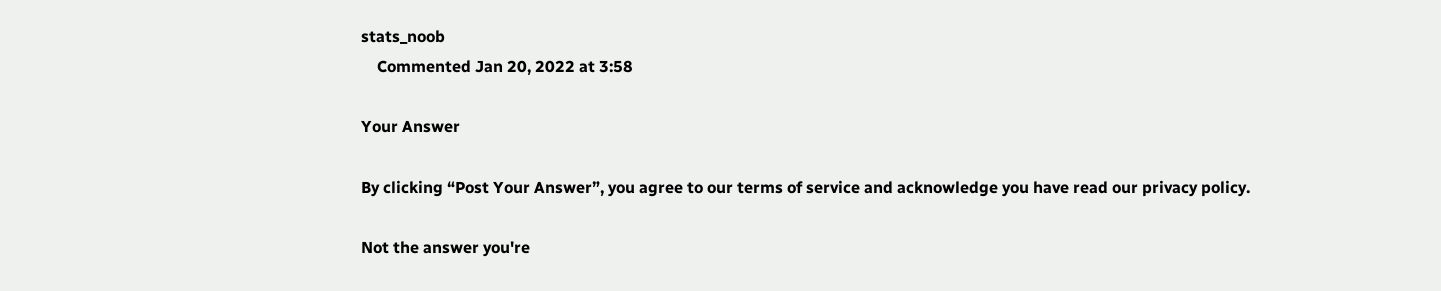stats_noob
    Commented Jan 20, 2022 at 3:58

Your Answer

By clicking “Post Your Answer”, you agree to our terms of service and acknowledge you have read our privacy policy.

Not the answer you're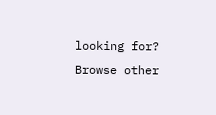looking for? Browse other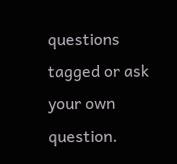questions tagged or ask your own question.